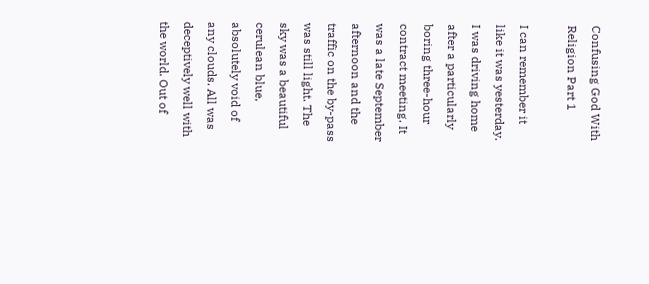Confusing God With Religion Part 1

I can remember it like it was yesterday. I was driving home after a particularly boring three-hour contract meeting. It was a late September afternoon and the traffic on the by-pass was still light. The sky was a beautiful cerulean blue, absolutely void of any clouds. All was deceptively well with the world. Out of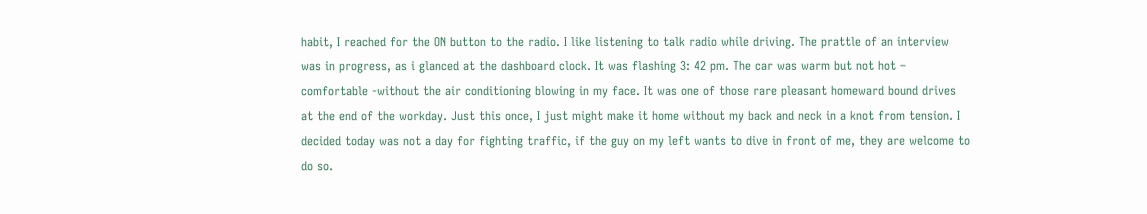habit, I reached for the ON button to the radio. I like listening to talk radio while driving. The prattle of an interview was in progress, as i glanced at the dashboard clock. It was flashing 3: 42 pm. The car was warm but not hot – comfortable -without the air conditioning blowing in my face. It was one of those rare pleasant homeward bound drives at the end of the workday. Just this once, I just might make it home without my back and neck in a knot from tension. I decided today was not a day for fighting traffic, if the guy on my left wants to dive in front of me, they are welcome to do so.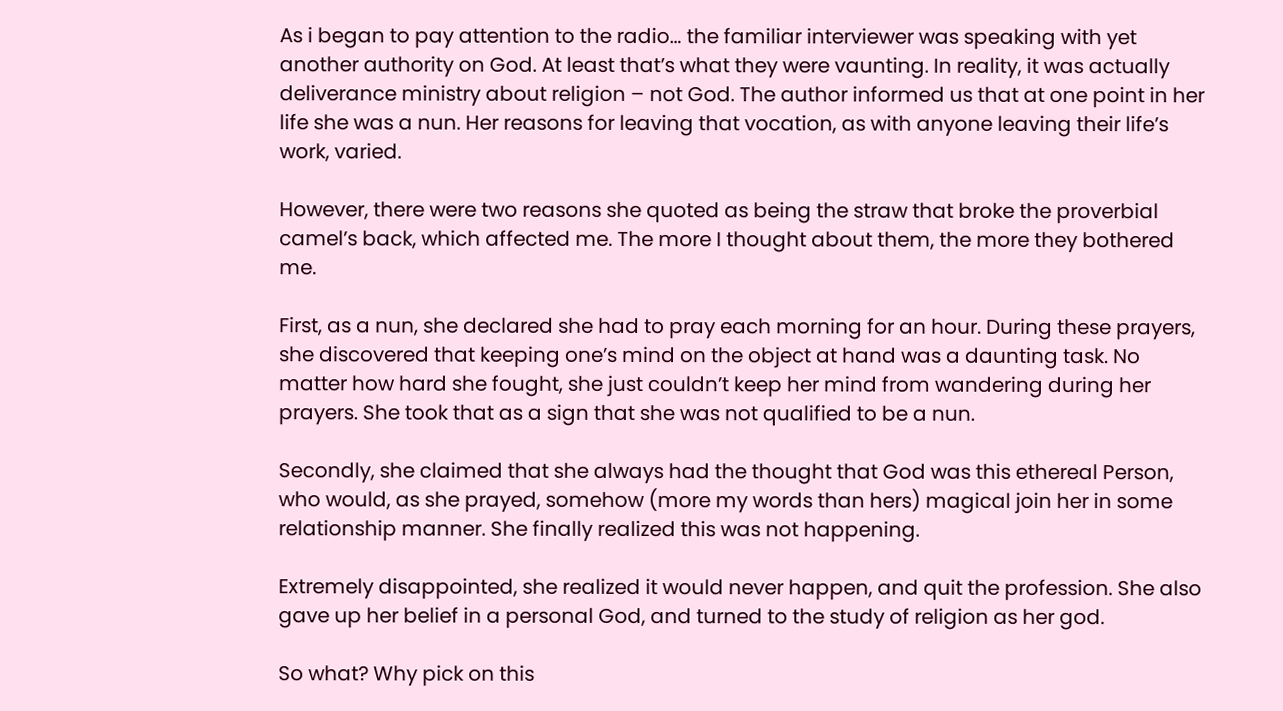As i began to pay attention to the radio… the familiar interviewer was speaking with yet another authority on God. At least that’s what they were vaunting. In reality, it was actually deliverance ministry about religion – not God. The author informed us that at one point in her life she was a nun. Her reasons for leaving that vocation, as with anyone leaving their life’s work, varied.

However, there were two reasons she quoted as being the straw that broke the proverbial camel’s back, which affected me. The more I thought about them, the more they bothered me.

First, as a nun, she declared she had to pray each morning for an hour. During these prayers, she discovered that keeping one’s mind on the object at hand was a daunting task. No matter how hard she fought, she just couldn’t keep her mind from wandering during her prayers. She took that as a sign that she was not qualified to be a nun.

Secondly, she claimed that she always had the thought that God was this ethereal Person, who would, as she prayed, somehow (more my words than hers) magical join her in some relationship manner. She finally realized this was not happening.

Extremely disappointed, she realized it would never happen, and quit the profession. She also gave up her belief in a personal God, and turned to the study of religion as her god.

So what? Why pick on this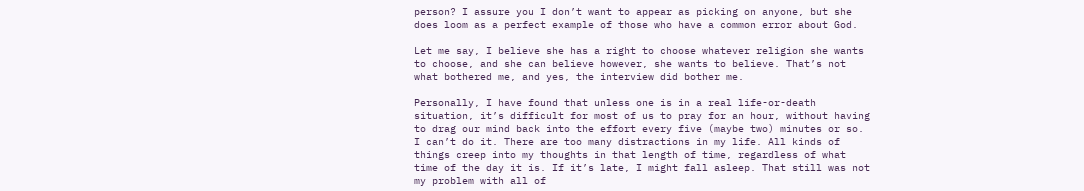person? I assure you I don’t want to appear as picking on anyone, but she does loom as a perfect example of those who have a common error about God.

Let me say, I believe she has a right to choose whatever religion she wants to choose, and she can believe however, she wants to believe. That’s not what bothered me, and yes, the interview did bother me.

Personally, I have found that unless one is in a real life-or-death situation, it’s difficult for most of us to pray for an hour, without having to drag our mind back into the effort every five (maybe two) minutes or so. I can’t do it. There are too many distractions in my life. All kinds of things creep into my thoughts in that length of time, regardless of what time of the day it is. If it’s late, I might fall asleep. That still was not my problem with all of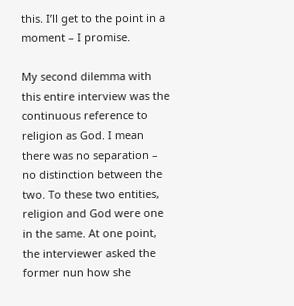this. I’ll get to the point in a moment – I promise.

My second dilemma with this entire interview was the continuous reference to religion as God. I mean there was no separation – no distinction between the two. To these two entities, religion and God were one in the same. At one point, the interviewer asked the former nun how she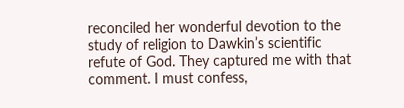reconciled her wonderful devotion to the study of religion to Dawkin’s scientific refute of God. They captured me with that comment. I must confess,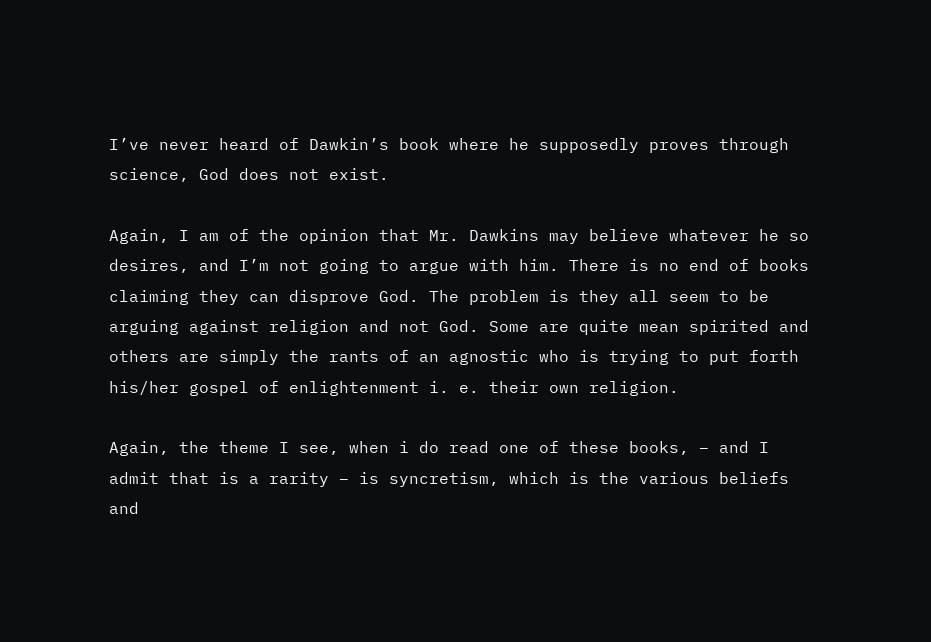I’ve never heard of Dawkin’s book where he supposedly proves through science, God does not exist.

Again, I am of the opinion that Mr. Dawkins may believe whatever he so desires, and I’m not going to argue with him. There is no end of books claiming they can disprove God. The problem is they all seem to be arguing against religion and not God. Some are quite mean spirited and others are simply the rants of an agnostic who is trying to put forth his/her gospel of enlightenment i. e. their own religion.

Again, the theme I see, when i do read one of these books, – and I admit that is a rarity – is syncretism, which is the various beliefs and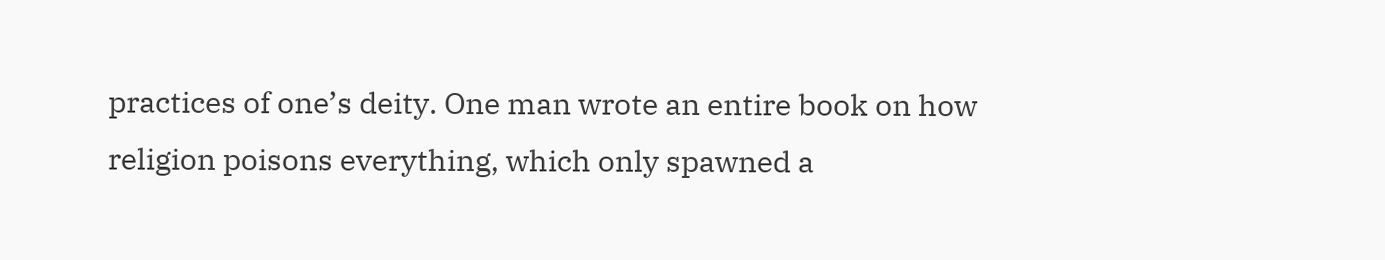practices of one’s deity. One man wrote an entire book on how religion poisons everything, which only spawned a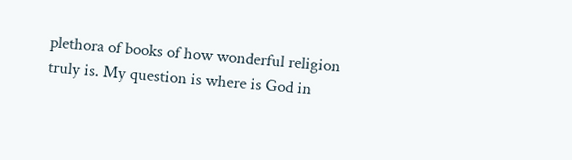plethora of books of how wonderful religion truly is. My question is where is God in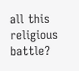all this religious battle?